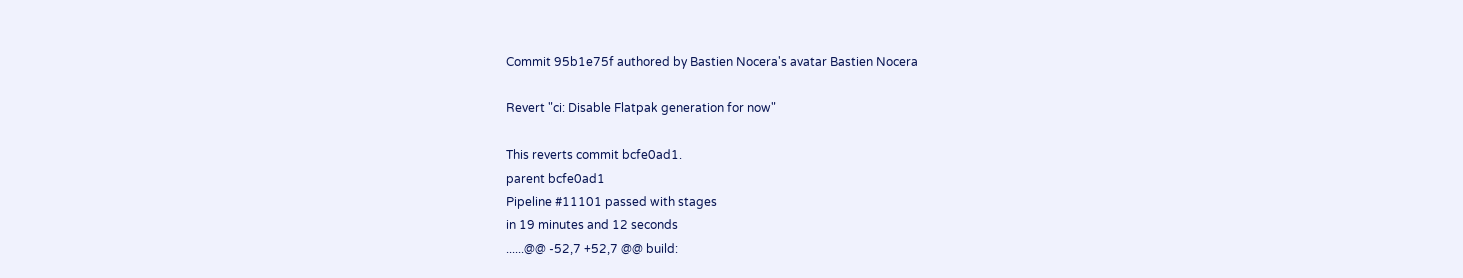Commit 95b1e75f authored by Bastien Nocera's avatar Bastien Nocera

Revert "ci: Disable Flatpak generation for now"

This reverts commit bcfe0ad1.
parent bcfe0ad1
Pipeline #11101 passed with stages
in 19 minutes and 12 seconds
......@@ -52,7 +52,7 @@ build: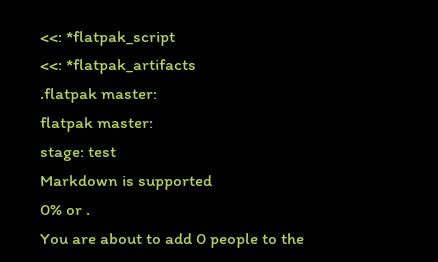<<: *flatpak_script
<<: *flatpak_artifacts
.flatpak master:
flatpak master:
stage: test
Markdown is supported
0% or .
You are about to add 0 people to the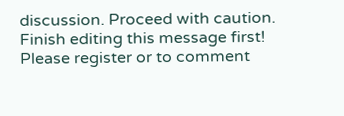discussion. Proceed with caution.
Finish editing this message first!
Please register or to comment